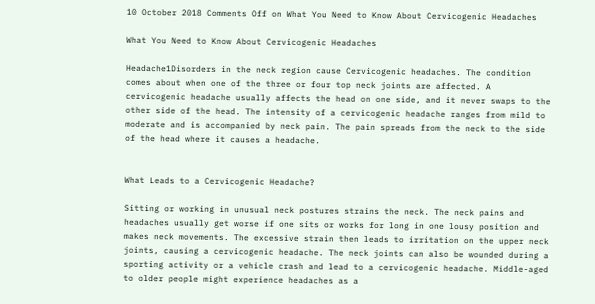10 October 2018 Comments Off on What You Need to Know About Cervicogenic Headaches

What You Need to Know About Cervicogenic Headaches

Headache1Disorders in the neck region cause Cervicogenic headaches. The condition comes about when one of the three or four top neck joints are affected. A cervicogenic headache usually affects the head on one side, and it never swaps to the other side of the head. The intensity of a cervicogenic headache ranges from mild to moderate and is accompanied by neck pain. The pain spreads from the neck to the side of the head where it causes a headache.


What Leads to a Cervicogenic Headache?

Sitting or working in unusual neck postures strains the neck. The neck pains and headaches usually get worse if one sits or works for long in one lousy position and makes neck movements. The excessive strain then leads to irritation on the upper neck joints, causing a cervicogenic headache. The neck joints can also be wounded during a sporting activity or a vehicle crash and lead to a cervicogenic headache. Middle-aged to older people might experience headaches as a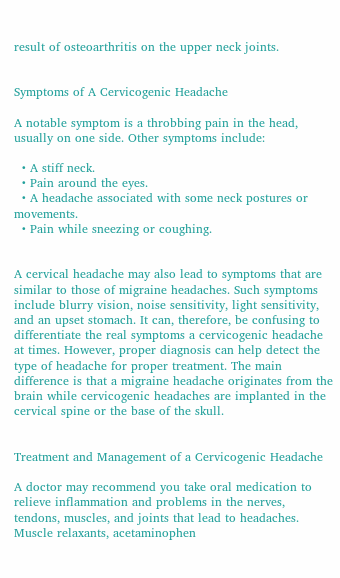result of osteoarthritis on the upper neck joints.


Symptoms of A Cervicogenic Headache

A notable symptom is a throbbing pain in the head, usually on one side. Other symptoms include:

  • A stiff neck.
  • Pain around the eyes.
  • A headache associated with some neck postures or movements.
  • Pain while sneezing or coughing.


A cervical headache may also lead to symptoms that are similar to those of migraine headaches. Such symptoms include blurry vision, noise sensitivity, light sensitivity, and an upset stomach. It can, therefore, be confusing to differentiate the real symptoms a cervicogenic headache at times. However, proper diagnosis can help detect the type of headache for proper treatment. The main difference is that a migraine headache originates from the brain while cervicogenic headaches are implanted in the cervical spine or the base of the skull.


Treatment and Management of a Cervicogenic Headache

A doctor may recommend you take oral medication to relieve inflammation and problems in the nerves, tendons, muscles, and joints that lead to headaches. Muscle relaxants, acetaminophen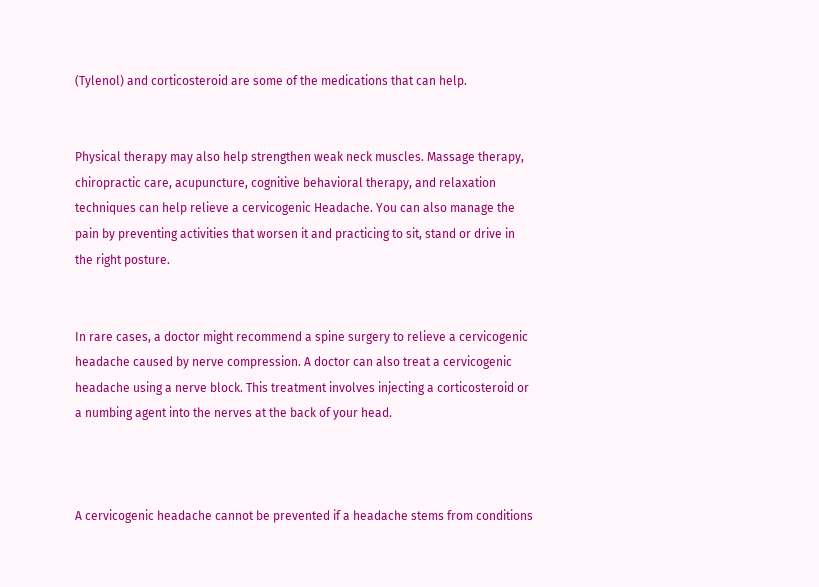(Tylenol) and corticosteroid are some of the medications that can help.


Physical therapy may also help strengthen weak neck muscles. Massage therapy, chiropractic care, acupuncture, cognitive behavioral therapy, and relaxation techniques can help relieve a cervicogenic Headache. You can also manage the pain by preventing activities that worsen it and practicing to sit, stand or drive in the right posture.


In rare cases, a doctor might recommend a spine surgery to relieve a cervicogenic headache caused by nerve compression. A doctor can also treat a cervicogenic headache using a nerve block. This treatment involves injecting a corticosteroid or a numbing agent into the nerves at the back of your head.



A cervicogenic headache cannot be prevented if a headache stems from conditions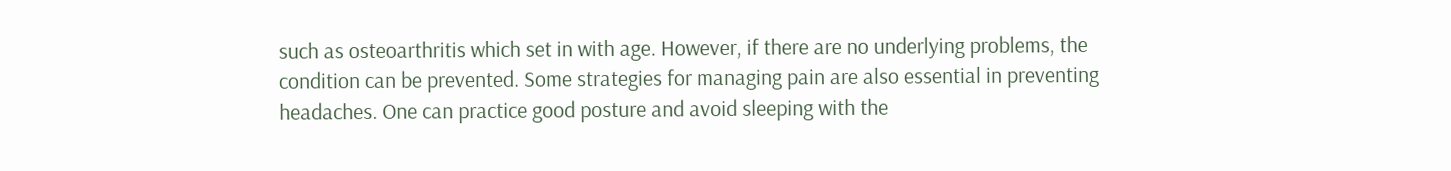such as osteoarthritis which set in with age. However, if there are no underlying problems, the condition can be prevented. Some strategies for managing pain are also essential in preventing headaches. One can practice good posture and avoid sleeping with the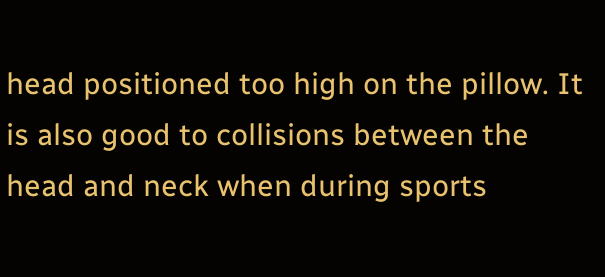head positioned too high on the pillow. It is also good to collisions between the head and neck when during sports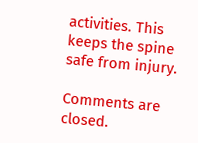activities. This keeps the spine safe from injury.

Comments are closed.